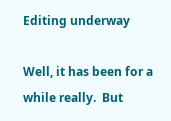Editing underway

Well, it has been for a while really.  But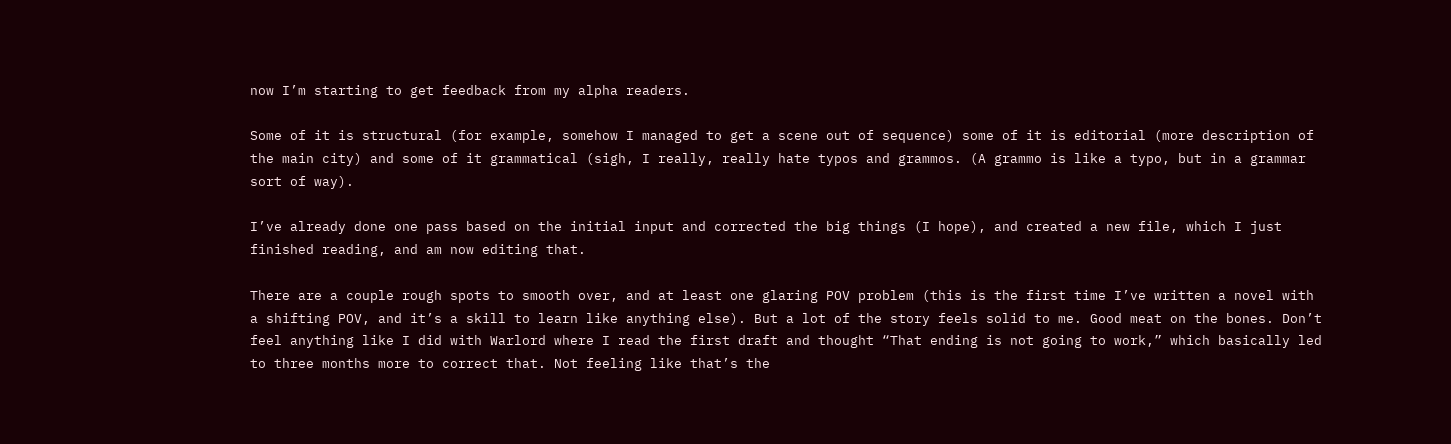now I’m starting to get feedback from my alpha readers.

Some of it is structural (for example, somehow I managed to get a scene out of sequence) some of it is editorial (more description of the main city) and some of it grammatical (sigh, I really, really hate typos and grammos. (A grammo is like a typo, but in a grammar sort of way).

I’ve already done one pass based on the initial input and corrected the big things (I hope), and created a new file, which I just finished reading, and am now editing that.

There are a couple rough spots to smooth over, and at least one glaring POV problem (this is the first time I’ve written a novel with a shifting POV, and it’s a skill to learn like anything else). But a lot of the story feels solid to me. Good meat on the bones. Don’t feel anything like I did with Warlord where I read the first draft and thought “That ending is not going to work,” which basically led to three months more to correct that. Not feeling like that’s the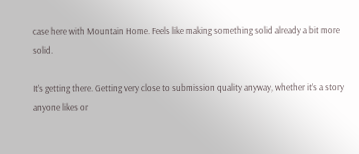case here with Mountain Home. Feels like making something solid already a bit more solid.

It’s getting there. Getting very close to submission quality anyway, whether it’s a story anyone likes or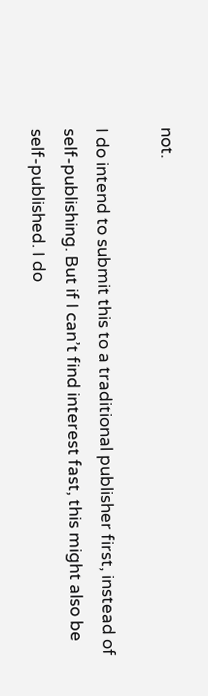not.

I do intend to submit this to a traditional publisher first, instead of self-publishing. But if I can’t find interest fast, this might also be self-published. I do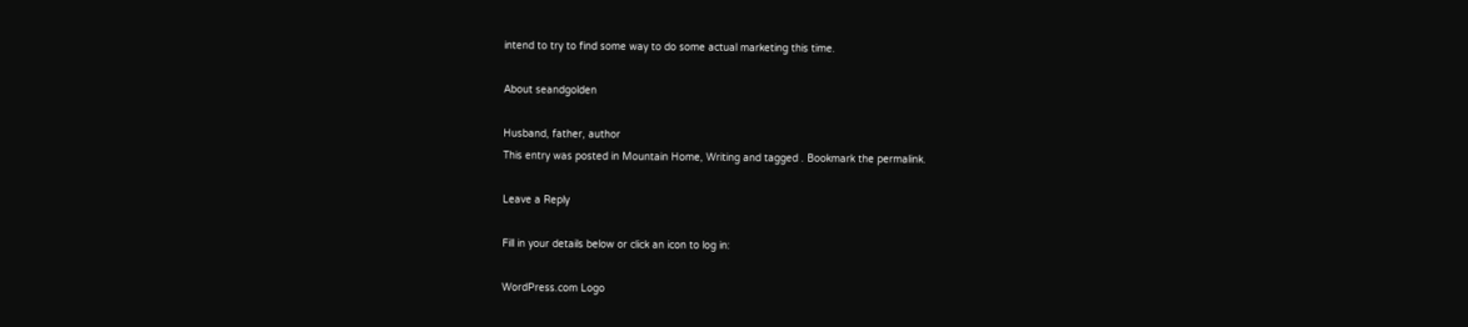intend to try to find some way to do some actual marketing this time.

About seandgolden

Husband, father, author
This entry was posted in Mountain Home, Writing and tagged . Bookmark the permalink.

Leave a Reply

Fill in your details below or click an icon to log in:

WordPress.com Logo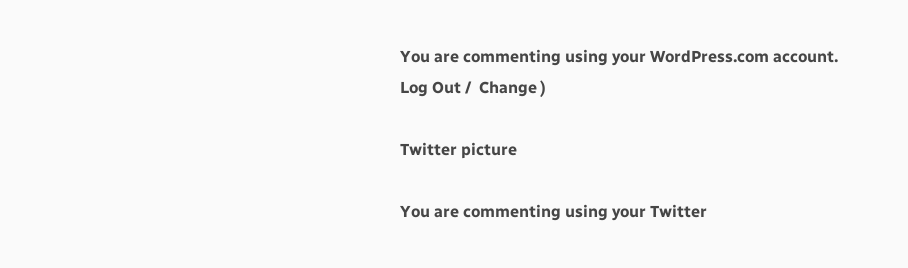You are commenting using your WordPress.com account. Log Out /  Change )

Twitter picture

You are commenting using your Twitter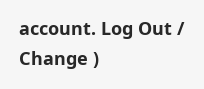account. Log Out /  Change )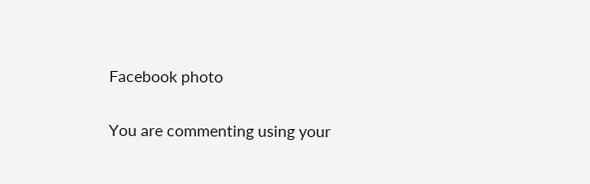Facebook photo

You are commenting using your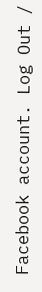Facebook account. Log Out /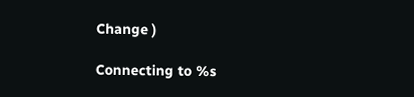Change )

Connecting to %s